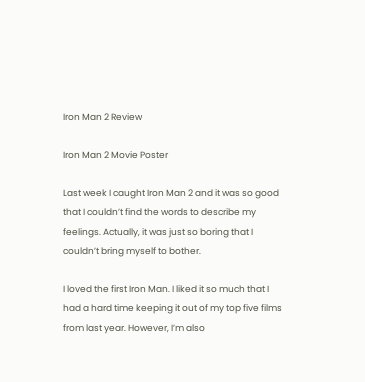Iron Man 2 Review

Iron Man 2 Movie Poster

Last week I caught Iron Man 2 and it was so good that I couldn’t find the words to describe my feelings. Actually, it was just so boring that I couldn’t bring myself to bother.

I loved the first Iron Man. I liked it so much that I had a hard time keeping it out of my top five films from last year. However, I’m also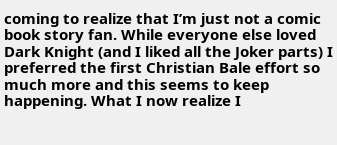coming to realize that I’m just not a comic book story fan. While everyone else loved Dark Knight (and I liked all the Joker parts) I preferred the first Christian Bale effort so much more and this seems to keep happening. What I now realize I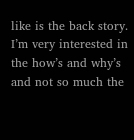like is the back story. I’m very interested in the how’s and why’s and not so much the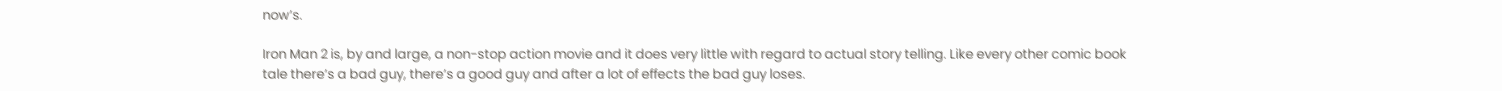now’s.

Iron Man 2 is, by and large, a non-stop action movie and it does very little with regard to actual story telling. Like every other comic book tale there’s a bad guy, there’s a good guy and after a lot of effects the bad guy loses.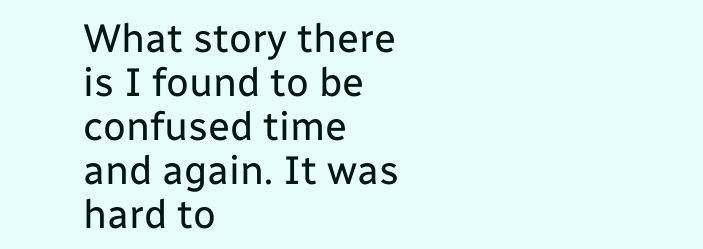What story there is I found to be confused time and again. It was hard to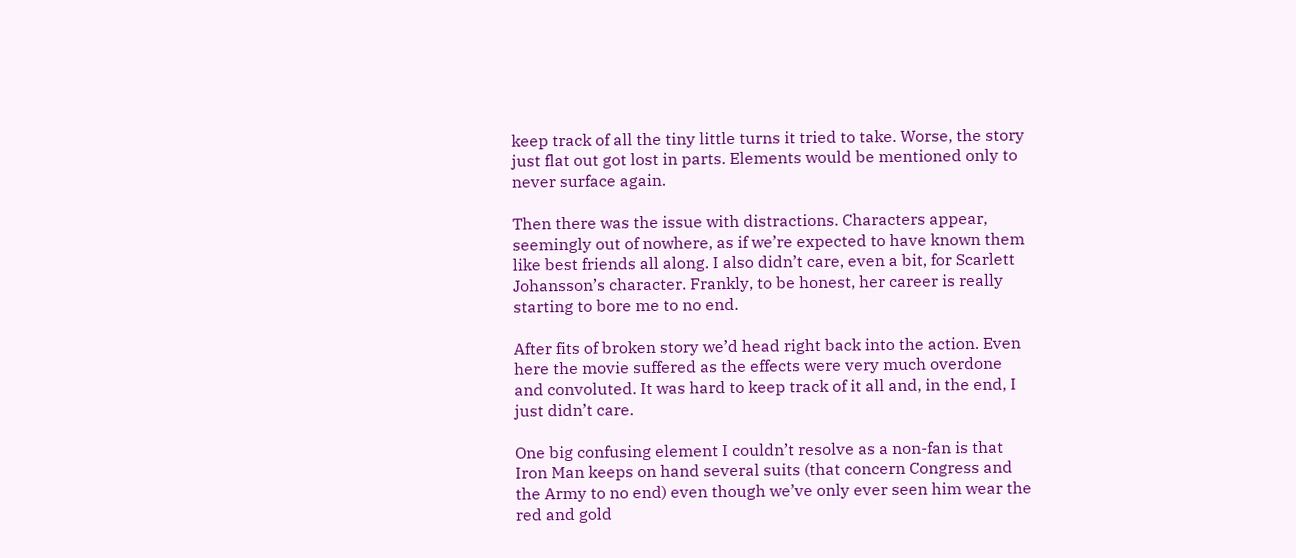keep track of all the tiny little turns it tried to take. Worse, the story just flat out got lost in parts. Elements would be mentioned only to never surface again.

Then there was the issue with distractions. Characters appear, seemingly out of nowhere, as if we’re expected to have known them like best friends all along. I also didn’t care, even a bit, for Scarlett Johansson’s character. Frankly, to be honest, her career is really starting to bore me to no end.

After fits of broken story we’d head right back into the action. Even here the movie suffered as the effects were very much overdone and convoluted. It was hard to keep track of it all and, in the end, I just didn’t care.

One big confusing element I couldn’t resolve as a non-fan is that Iron Man keeps on hand several suits (that concern Congress and the Army to no end) even though we’ve only ever seen him wear the red and gold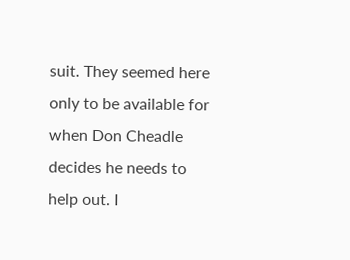suit. They seemed here only to be available for when Don Cheadle decides he needs to help out. I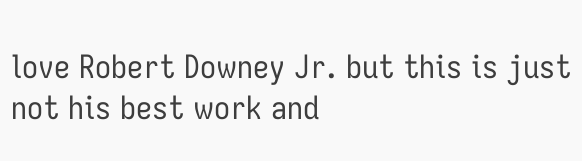love Robert Downey Jr. but this is just not his best work and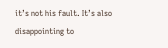it’s not his fault. It’s also disappointing to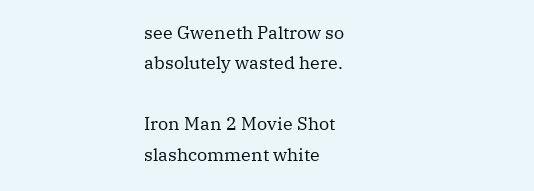see Gweneth Paltrow so absolutely wasted here.

Iron Man 2 Movie Shot
slashcomment white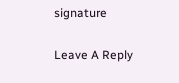signature

Leave A Reply